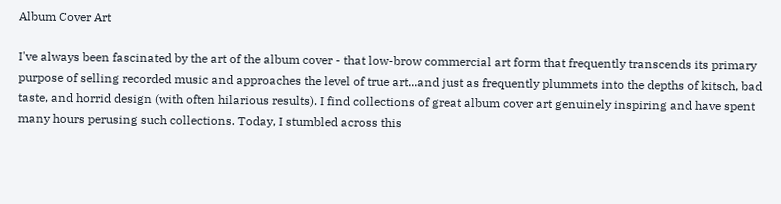Album Cover Art

I've always been fascinated by the art of the album cover - that low-brow commercial art form that frequently transcends its primary purpose of selling recorded music and approaches the level of true art...and just as frequently plummets into the depths of kitsch, bad taste, and horrid design (with often hilarious results). I find collections of great album cover art genuinely inspiring and have spent many hours perusing such collections. Today, I stumbled across this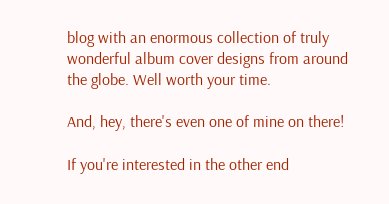blog with an enormous collection of truly wonderful album cover designs from around the globe. Well worth your time.

And, hey, there's even one of mine on there!

If you're interested in the other end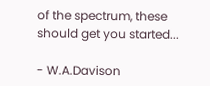of the spectrum, these should get you started...

- W.A.Davison